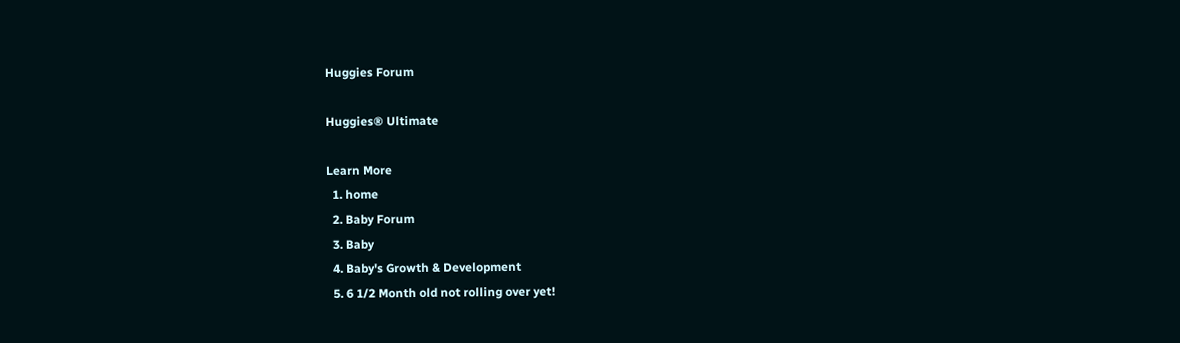Huggies Forum

Huggies® Ultimate

Learn More
  1. home
  2. Baby Forum
  3. Baby
  4. Baby's Growth & Development
  5. 6 1/2 Month old not rolling over yet!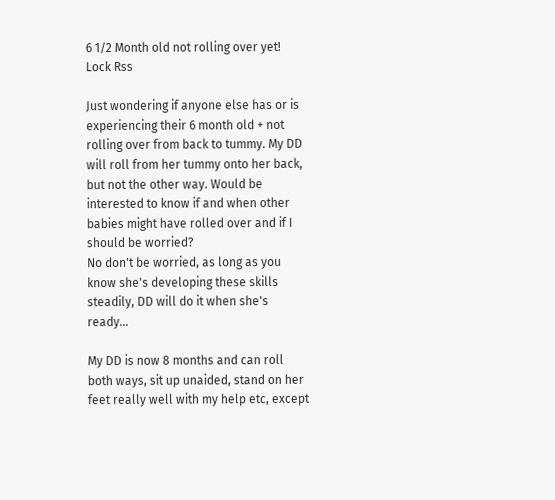6 1/2 Month old not rolling over yet! Lock Rss

Just wondering if anyone else has or is experiencing their 6 month old + not rolling over from back to tummy. My DD will roll from her tummy onto her back, but not the other way. Would be interested to know if and when other babies might have rolled over and if I should be worried?
No don't be worried, as long as you know she's developing these skills steadily, DD will do it when she's ready...

My DD is now 8 months and can roll both ways, sit up unaided, stand on her feet really well with my help etc, except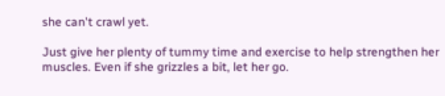she can't crawl yet.

Just give her plenty of tummy time and exercise to help strengthen her muscles. Even if she grizzles a bit, let her go.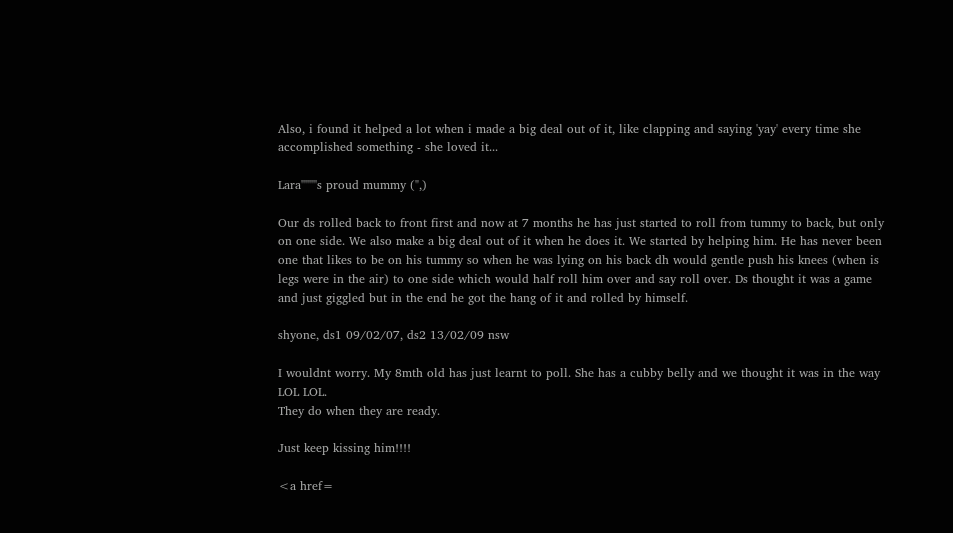Also, i found it helped a lot when i made a big deal out of it, like clapping and saying 'yay' every time she accomplished something - she loved it...

Lara''''''''s proud mummy (",)

Our ds rolled back to front first and now at 7 months he has just started to roll from tummy to back, but only on one side. We also make a big deal out of it when he does it. We started by helping him. He has never been one that likes to be on his tummy so when he was lying on his back dh would gentle push his knees (when is legs were in the air) to one side which would half roll him over and say roll over. Ds thought it was a game and just giggled but in the end he got the hang of it and rolled by himself.

shyone, ds1 09/02/07, ds2 13/02/09 nsw

I wouldnt worry. My 8mth old has just learnt to poll. She has a cubby belly and we thought it was in the way LOL LOL.
They do when they are ready.

Just keep kissing him!!!!

<a href=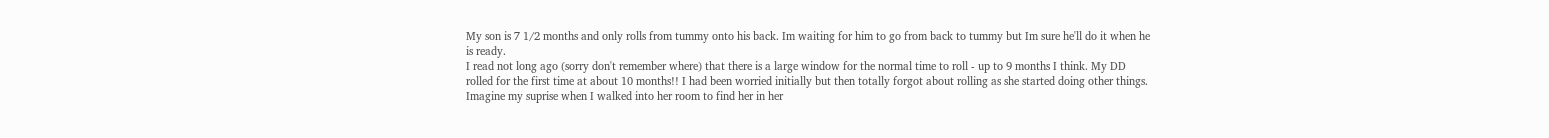My son is 7 1/2 months and only rolls from tummy onto his back. Im waiting for him to go from back to tummy but Im sure he'll do it when he is ready.
I read not long ago (sorry don't remember where) that there is a large window for the normal time to roll - up to 9 months I think. My DD rolled for the first time at about 10 months!! I had been worried initially but then totally forgot about rolling as she started doing other things. Imagine my suprise when I walked into her room to find her in her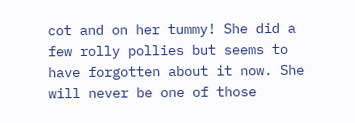cot and on her tummy! She did a few rolly pollies but seems to have forgotten about it now. She will never be one of those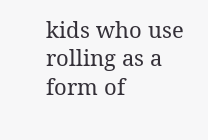kids who use rolling as a form of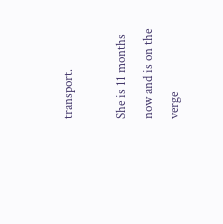transport.

She is 11 months now and is on the verge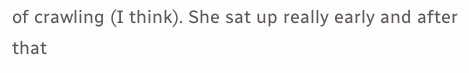of crawling (I think). She sat up really early and after that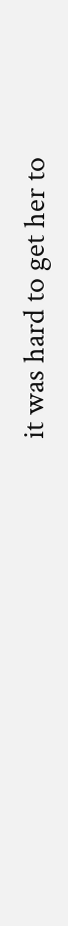it was hard to get her to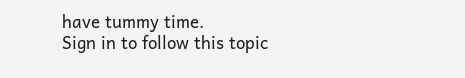have tummy time.
Sign in to follow this topic